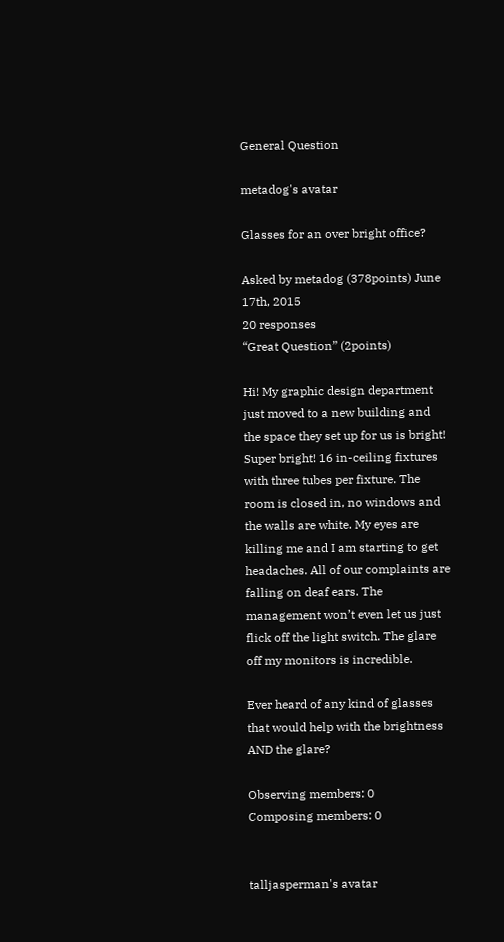General Question

metadog's avatar

Glasses for an over bright office?

Asked by metadog (378points) June 17th, 2015
20 responses
“Great Question” (2points)

Hi! My graphic design department just moved to a new building and the space they set up for us is bright! Super bright! 16 in-ceiling fixtures with three tubes per fixture. The room is closed in, no windows and the walls are white. My eyes are killing me and I am starting to get headaches. All of our complaints are falling on deaf ears. The management won’t even let us just flick off the light switch. The glare off my monitors is incredible.

Ever heard of any kind of glasses that would help with the brightness AND the glare?

Observing members: 0
Composing members: 0


talljasperman's avatar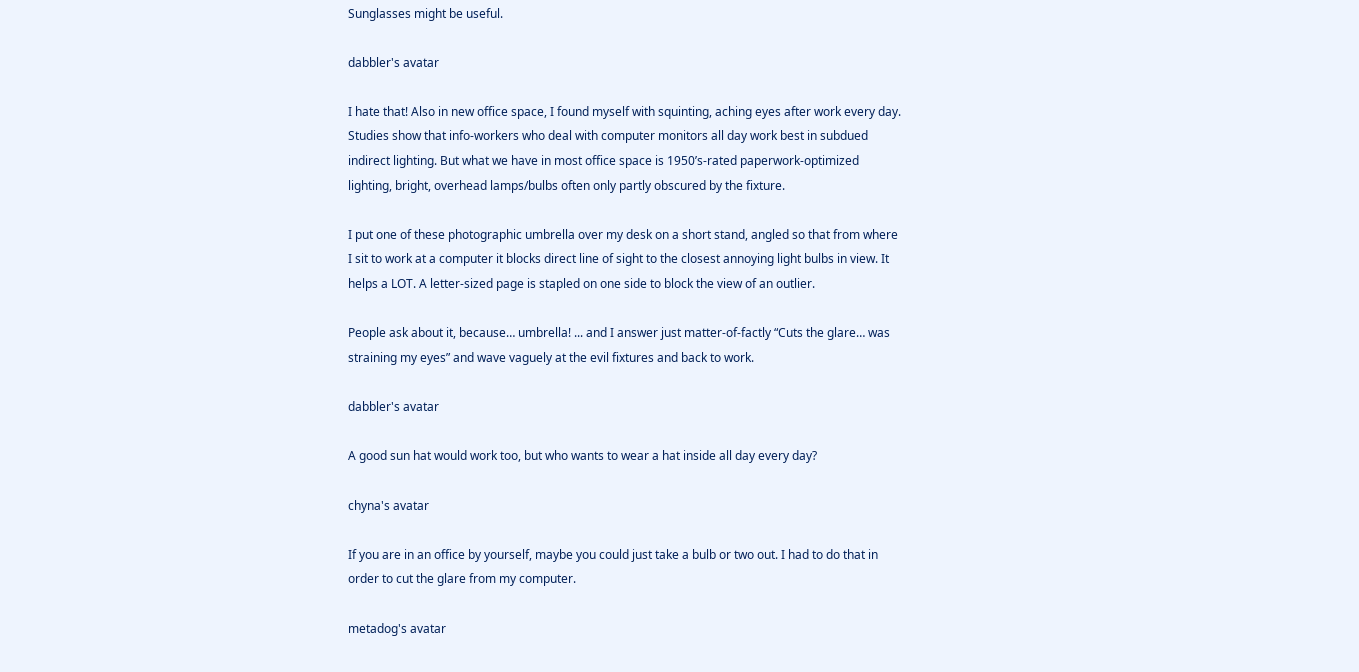Sunglasses might be useful.

dabbler's avatar

I hate that! Also in new office space, I found myself with squinting, aching eyes after work every day.
Studies show that info-workers who deal with computer monitors all day work best in subdued indirect lighting. But what we have in most office space is 1950’s-rated paperwork-optimized lighting, bright, overhead lamps/bulbs often only partly obscured by the fixture.

I put one of these photographic umbrella over my desk on a short stand, angled so that from where I sit to work at a computer it blocks direct line of sight to the closest annoying light bulbs in view. It helps a LOT. A letter-sized page is stapled on one side to block the view of an outlier.

People ask about it, because… umbrella! ... and I answer just matter-of-factly “Cuts the glare… was straining my eyes” and wave vaguely at the evil fixtures and back to work.

dabbler's avatar

A good sun hat would work too, but who wants to wear a hat inside all day every day?

chyna's avatar

If you are in an office by yourself, maybe you could just take a bulb or two out. I had to do that in order to cut the glare from my computer.

metadog's avatar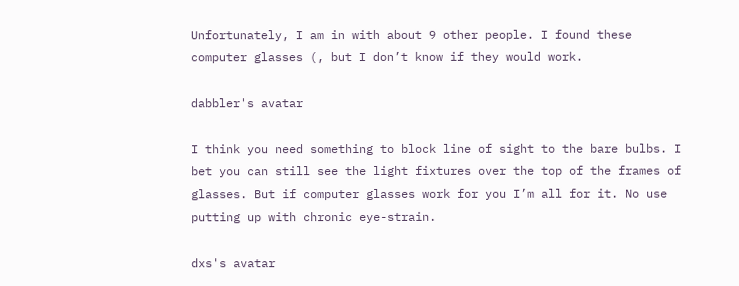Unfortunately, I am in with about 9 other people. I found these computer glasses (, but I don’t know if they would work.

dabbler's avatar

I think you need something to block line of sight to the bare bulbs. I bet you can still see the light fixtures over the top of the frames of glasses. But if computer glasses work for you I’m all for it. No use putting up with chronic eye-strain.

dxs's avatar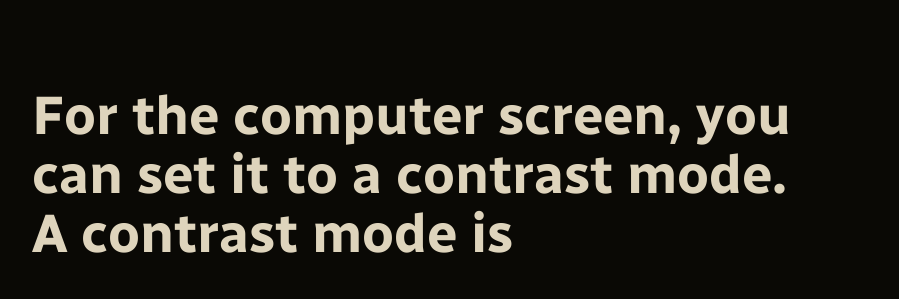For the computer screen, you can set it to a contrast mode. A contrast mode is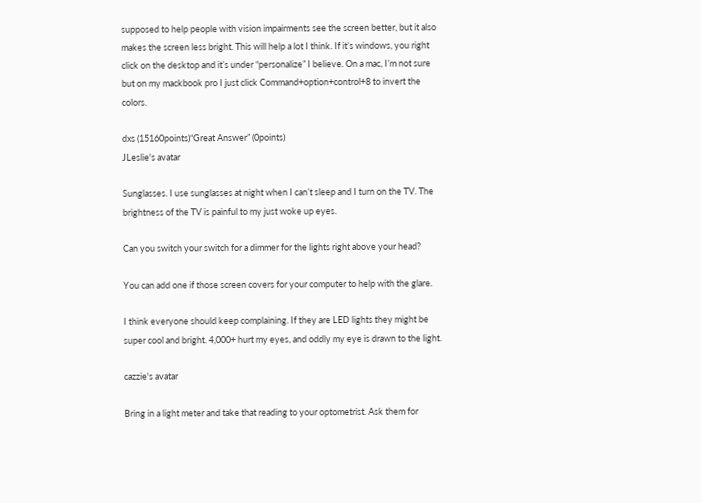supposed to help people with vision impairments see the screen better, but it also makes the screen less bright. This will help a lot I think. If it’s windows, you right click on the desktop and it’s under “personalize” I believe. On a mac, I’m not sure but on my mackbook pro I just click Command+option+control+8 to invert the colors.

dxs (15160points)“Great Answer” (0points)
JLeslie's avatar

Sunglasses. I use sunglasses at night when I can’t sleep and I turn on the TV. The brightness of the TV is painful to my just woke up eyes.

Can you switch your switch for a dimmer for the lights right above your head?

You can add one if those screen covers for your computer to help with the glare.

I think everyone should keep complaining. If they are LED lights they might be super cool and bright. 4,000+ hurt my eyes, and oddly my eye is drawn to the light.

cazzie's avatar

Bring in a light meter and take that reading to your optometrist. Ask them for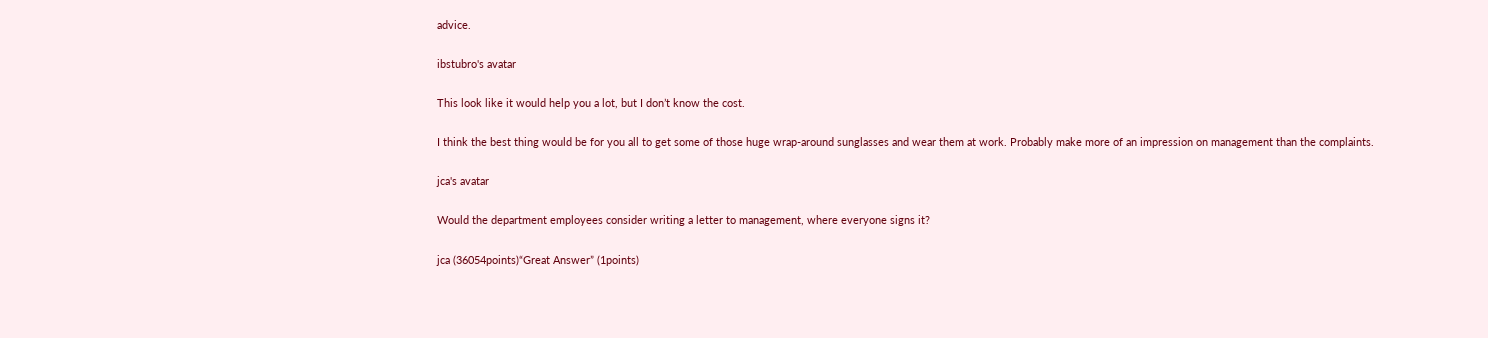advice.

ibstubro's avatar

This look like it would help you a lot, but I don’t know the cost.

I think the best thing would be for you all to get some of those huge wrap-around sunglasses and wear them at work. Probably make more of an impression on management than the complaints.

jca's avatar

Would the department employees consider writing a letter to management, where everyone signs it?

jca (36054points)“Great Answer” (1points)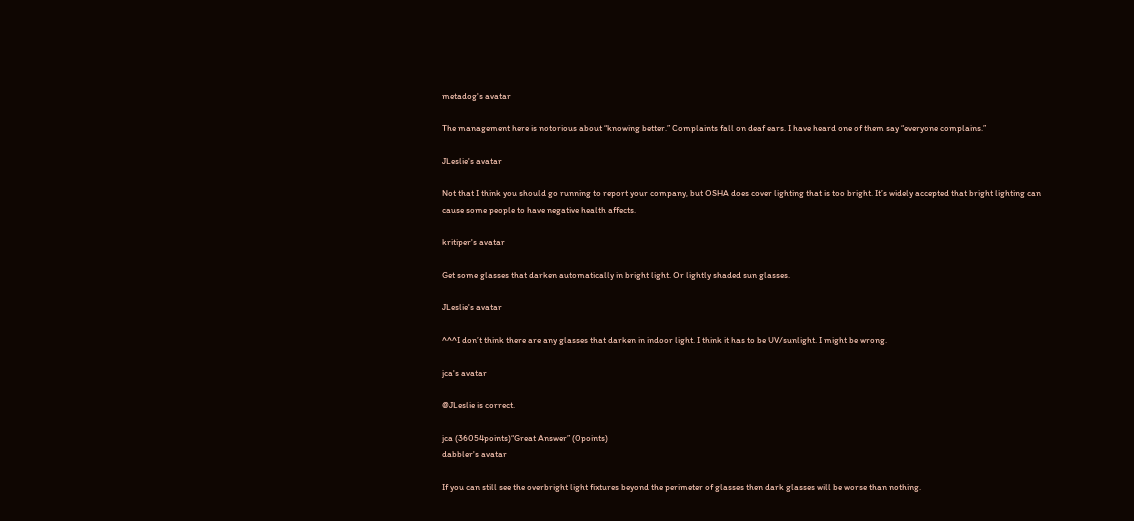metadog's avatar

The management here is notorious about “knowing better.” Complaints fall on deaf ears. I have heard one of them say “everyone complains.”

JLeslie's avatar

Not that I think you should go running to report your company, but OSHA does cover lighting that is too bright. It’s widely accepted that bright lighting can cause some people to have negative health affects.

kritiper's avatar

Get some glasses that darken automatically in bright light. Or lightly shaded sun glasses.

JLeslie's avatar

^^^I don’t think there are any glasses that darken in indoor light. I think it has to be UV/sunlight. I might be wrong.

jca's avatar

@JLeslie is correct.

jca (36054points)“Great Answer” (0points)
dabbler's avatar

If you can still see the overbright light fixtures beyond the perimeter of glasses then dark glasses will be worse than nothing.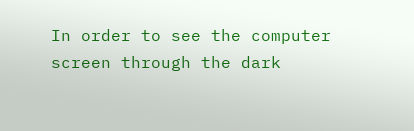In order to see the computer screen through the dark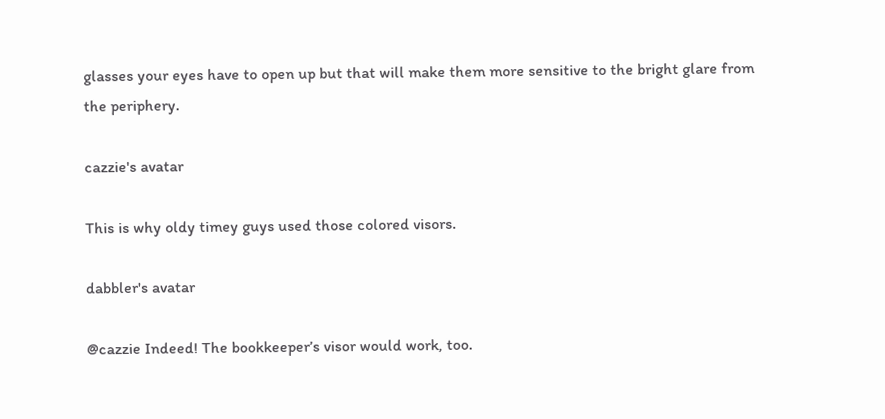glasses your eyes have to open up but that will make them more sensitive to the bright glare from the periphery.

cazzie's avatar

This is why oldy timey guys used those colored visors.

dabbler's avatar

@cazzie Indeed! The bookkeeper’s visor would work, too.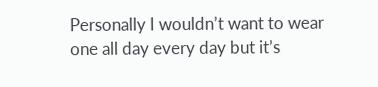Personally I wouldn’t want to wear one all day every day but it’s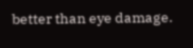better than eye damage.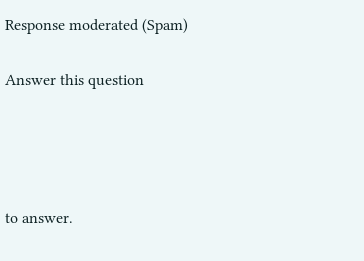Response moderated (Spam)

Answer this question




to answer.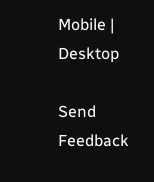Mobile | Desktop

Send Feedback